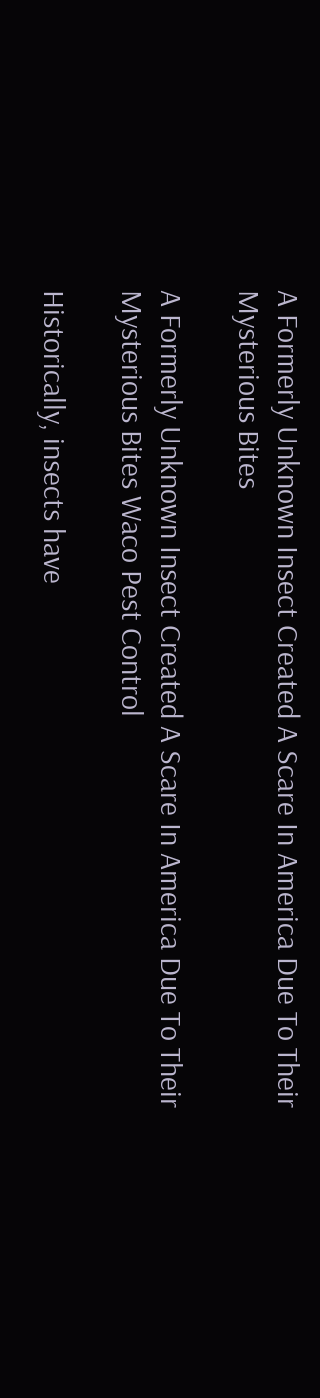A Formerly Unknown Insect Created A Scare In America Due To Their Mysterious Bites

A Formerly Unknown Insect Created A Scare In America Due To Their Mysterious Bites Waco Pest Control

Historically, insects have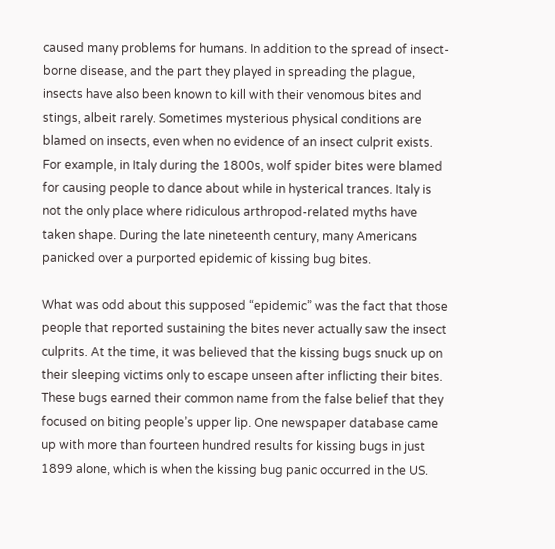caused many problems for humans. In addition to the spread of insect-borne disease, and the part they played in spreading the plague, insects have also been known to kill with their venomous bites and stings, albeit rarely. Sometimes mysterious physical conditions are blamed on insects, even when no evidence of an insect culprit exists. For example, in Italy during the 1800s, wolf spider bites were blamed for causing people to dance about while in hysterical trances. Italy is not the only place where ridiculous arthropod-related myths have taken shape. During the late nineteenth century, many Americans panicked over a purported epidemic of kissing bug bites.

What was odd about this supposed “epidemic” was the fact that those people that reported sustaining the bites never actually saw the insect culprits. At the time, it was believed that the kissing bugs snuck up on their sleeping victims only to escape unseen after inflicting their bites. These bugs earned their common name from the false belief that they focused on biting people’s upper lip. One newspaper database came up with more than fourteen hundred results for kissing bugs in just 1899 alone, which is when the kissing bug panic occurred in the US.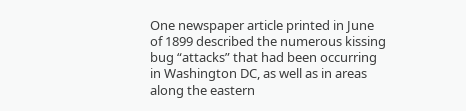One newspaper article printed in June of 1899 described the numerous kissing bug “attacks” that had been occurring in Washington DC, as well as in areas along the eastern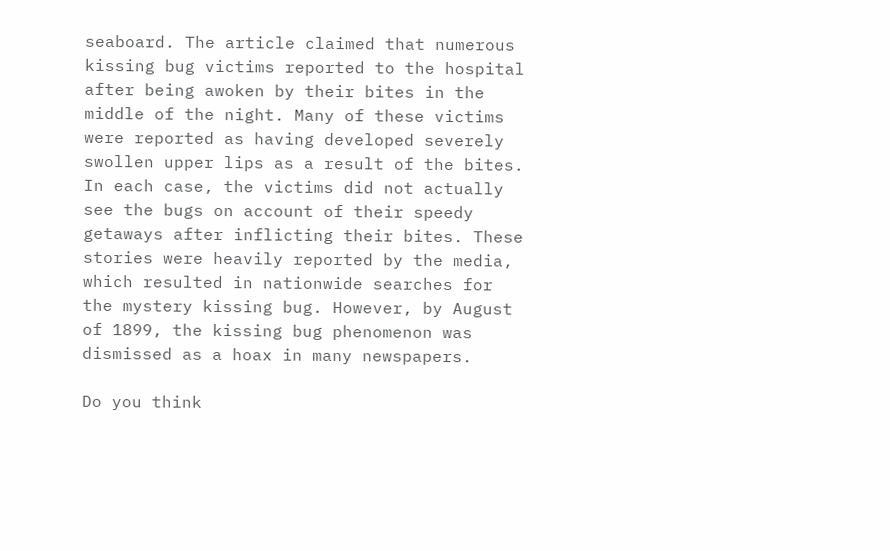seaboard. The article claimed that numerous kissing bug victims reported to the hospital after being awoken by their bites in the middle of the night. Many of these victims were reported as having developed severely swollen upper lips as a result of the bites. In each case, the victims did not actually see the bugs on account of their speedy getaways after inflicting their bites. These stories were heavily reported by the media, which resulted in nationwide searches for the mystery kissing bug. However, by August of 1899, the kissing bug phenomenon was dismissed as a hoax in many newspapers.

Do you think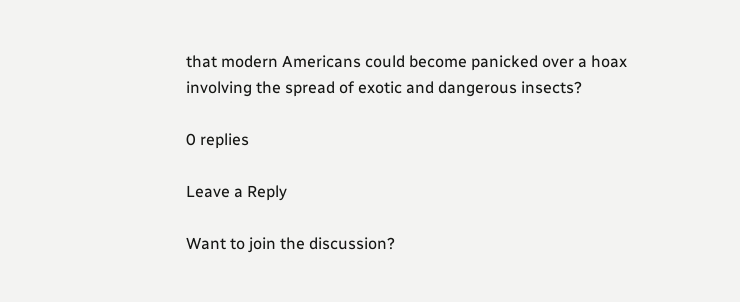that modern Americans could become panicked over a hoax involving the spread of exotic and dangerous insects?

0 replies

Leave a Reply

Want to join the discussion?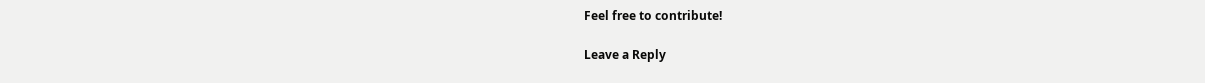Feel free to contribute!

Leave a Reply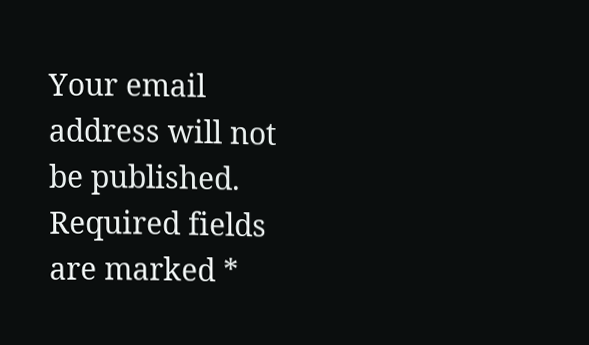Your email address will not be published. Required fields are marked *